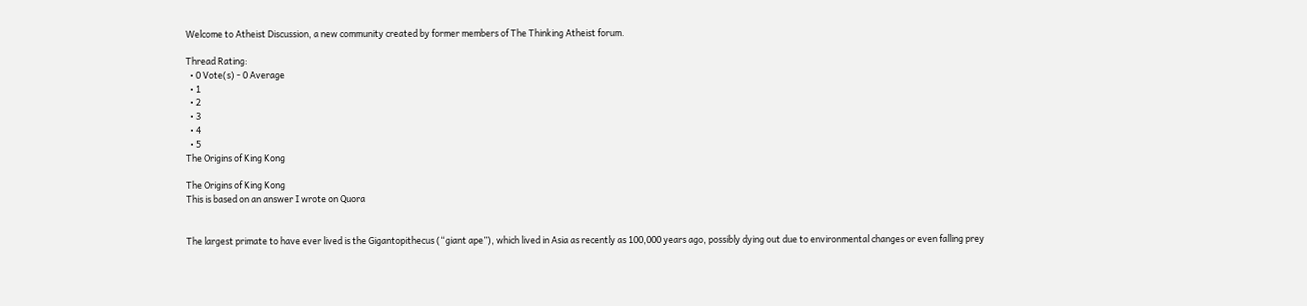Welcome to Atheist Discussion, a new community created by former members of The Thinking Atheist forum.

Thread Rating:
  • 0 Vote(s) - 0 Average
  • 1
  • 2
  • 3
  • 4
  • 5
The Origins of King Kong

The Origins of King Kong
This is based on an answer I wrote on Quora


The largest primate to have ever lived is the Gigantopithecus (“giant ape”), which lived in Asia as recently as 100,000 years ago, possibly dying out due to environmental changes or even falling prey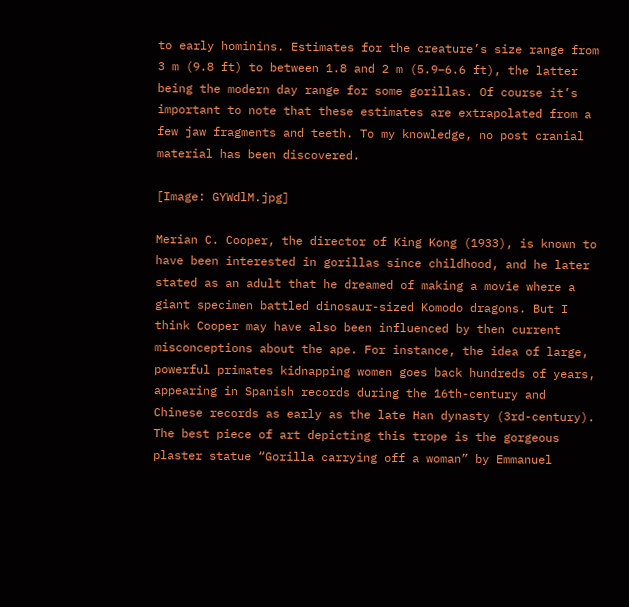to early hominins. Estimates for the creature’s size range from 3 m (9.8 ft) to between 1.8 and 2 m (5.9–6.6 ft), the latter being the modern day range for some gorillas. Of course it’s important to note that these estimates are extrapolated from a few jaw fragments and teeth. To my knowledge, no post cranial material has been discovered.

[Image: GYWdlM.jpg]

Merian C. Cooper, the director of King Kong (1933), is known to have been interested in gorillas since childhood, and he later stated as an adult that he dreamed of making a movie where a giant specimen battled dinosaur-sized Komodo dragons. But I think Cooper may have also been influenced by then current misconceptions about the ape. For instance, the idea of large, powerful primates kidnapping women goes back hundreds of years, appearing in Spanish records during the 16th-century and Chinese records as early as the late Han dynasty (3rd-century). The best piece of art depicting this trope is the gorgeous plaster statue “Gorilla carrying off a woman” by Emmanuel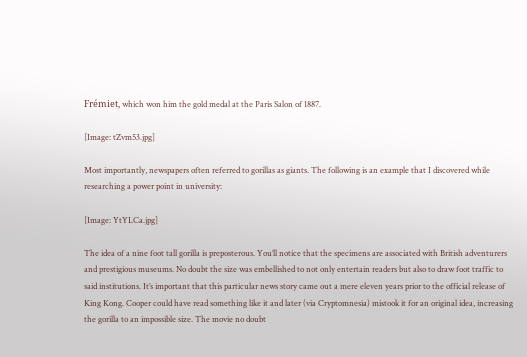Frémiet, which won him the gold medal at the Paris Salon of 1887.

[Image: tZvm53.jpg]

Most importantly, newspapers often referred to gorillas as giants. The following is an example that I discovered while researching a power point in university:

[Image: YtYLCa.jpg]

The idea of a nine foot tall gorilla is preposterous. You’ll notice that the specimens are associated with British adventurers and prestigious museums. No doubt the size was embellished to not only entertain readers but also to draw foot traffic to said institutions. It’s important that this particular news story came out a mere eleven years prior to the official release of King Kong. Cooper could have read something like it and later (via Cryptomnesia) mistook it for an original idea, increasing the gorilla to an impossible size. The movie no doubt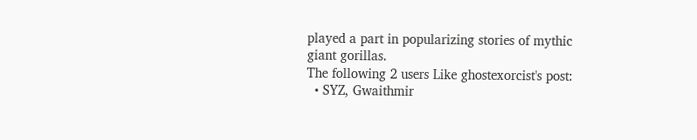played a part in popularizing stories of mythic giant gorillas.
The following 2 users Like ghostexorcist's post:
  • SYZ, Gwaithmir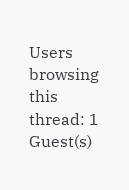Users browsing this thread: 1 Guest(s)